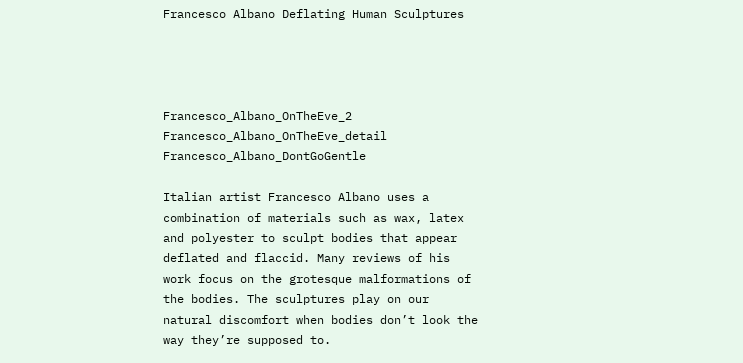Francesco Albano Deflating Human Sculptures




Francesco_Albano_OnTheEve_2 Francesco_Albano_OnTheEve_detail  Francesco_Albano_DontGoGentle

Italian artist Francesco Albano uses a combination of materials such as wax, latex and polyester to sculpt bodies that appear deflated and flaccid. Many reviews of his work focus on the grotesque malformations of the bodies. The sculptures play on our natural discomfort when bodies don’t look the way they’re supposed to.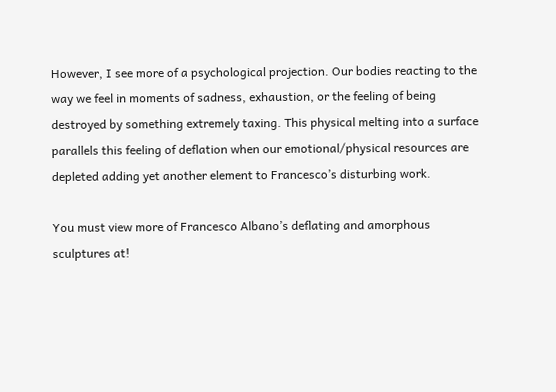However, I see more of a psychological projection. Our bodies reacting to the way we feel in moments of sadness, exhaustion, or the feeling of being destroyed by something extremely taxing. This physical melting into a surface parallels this feeling of deflation when our emotional/physical resources are depleted adding yet another element to Francesco’s disturbing work.

You must view more of Francesco Albano’s deflating and amorphous sculptures at!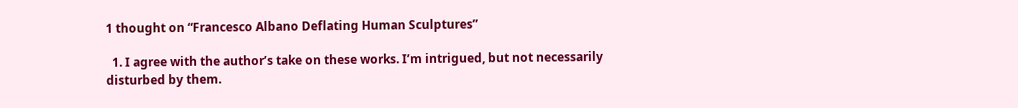1 thought on “Francesco Albano Deflating Human Sculptures”

  1. I agree with the author’s take on these works. I’m intrigued, but not necessarily disturbed by them.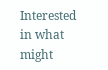Interested in what might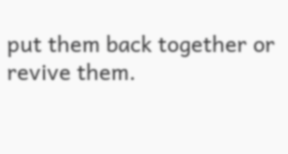put them back together or revive them.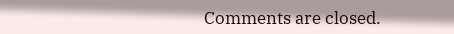Comments are closed.